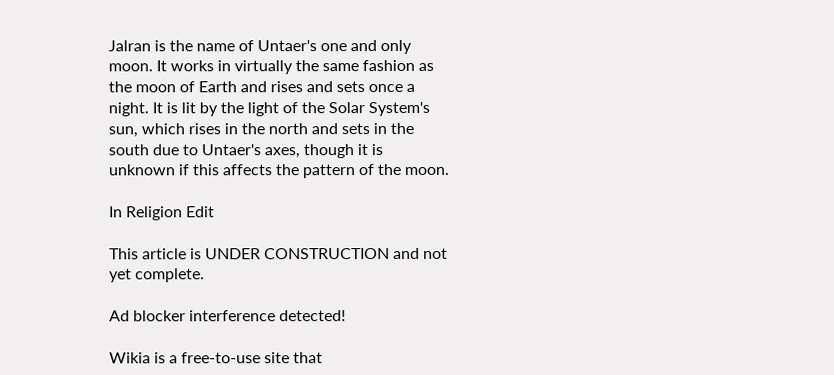Jalran is the name of Untaer's one and only moon. It works in virtually the same fashion as the moon of Earth and rises and sets once a night. It is lit by the light of the Solar System's sun, which rises in the north and sets in the south due to Untaer's axes, though it is unknown if this affects the pattern of the moon.

In Religion Edit

This article is UNDER CONSTRUCTION and not yet complete.

Ad blocker interference detected!

Wikia is a free-to-use site that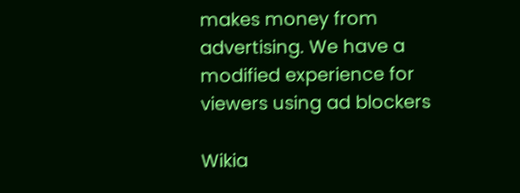makes money from advertising. We have a modified experience for viewers using ad blockers

Wikia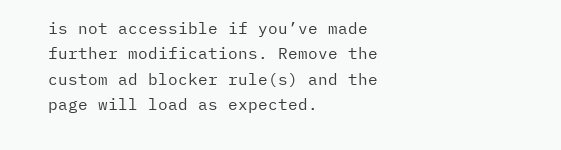is not accessible if you’ve made further modifications. Remove the custom ad blocker rule(s) and the page will load as expected.